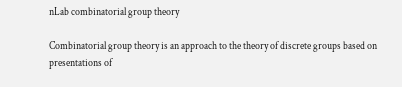nLab combinatorial group theory

Combinatorial group theory is an approach to the theory of discrete groups based on presentations of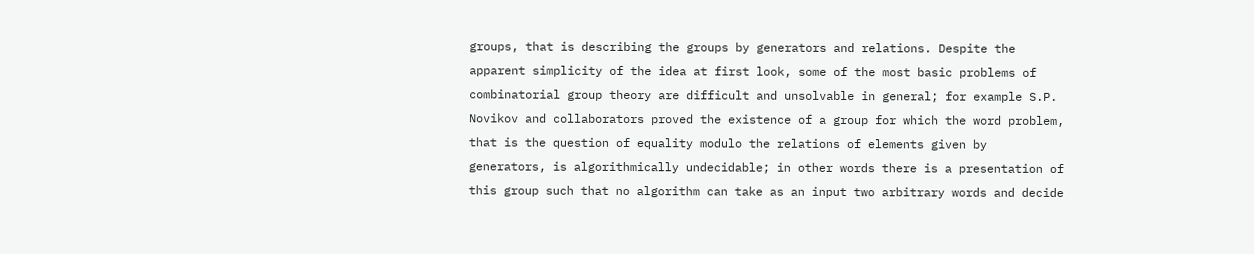groups, that is describing the groups by generators and relations. Despite the apparent simplicity of the idea at first look, some of the most basic problems of combinatorial group theory are difficult and unsolvable in general; for example S.P. Novikov and collaborators proved the existence of a group for which the word problem, that is the question of equality modulo the relations of elements given by generators, is algorithmically undecidable; in other words there is a presentation of this group such that no algorithm can take as an input two arbitrary words and decide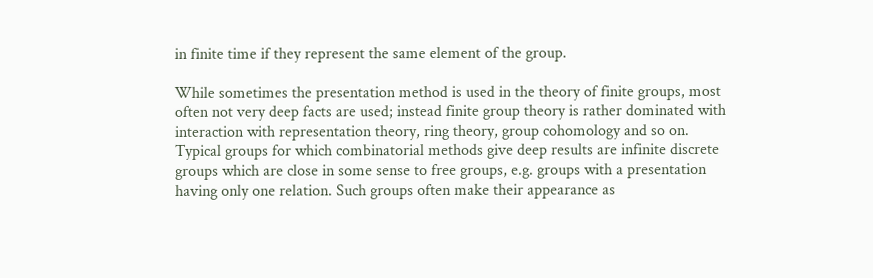in finite time if they represent the same element of the group.

While sometimes the presentation method is used in the theory of finite groups, most often not very deep facts are used; instead finite group theory is rather dominated with interaction with representation theory, ring theory, group cohomology and so on. Typical groups for which combinatorial methods give deep results are infinite discrete groups which are close in some sense to free groups, e.g. groups with a presentation having only one relation. Such groups often make their appearance as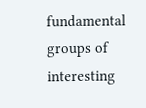fundamental groups of interesting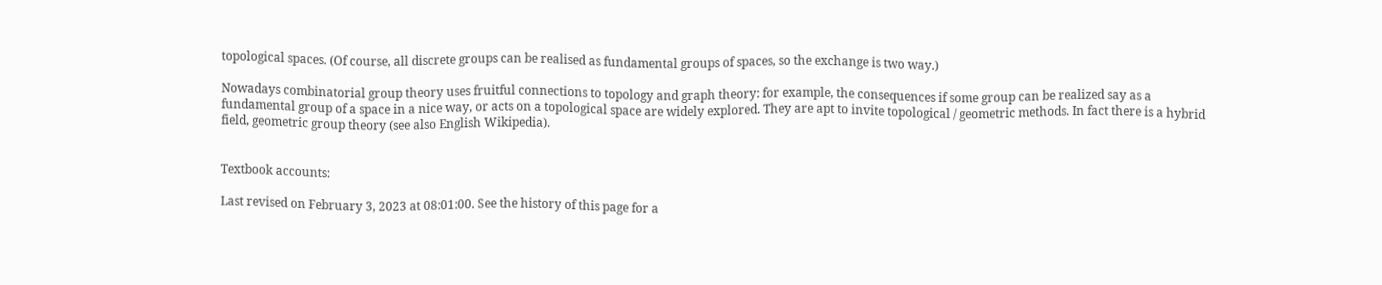topological spaces. (Of course, all discrete groups can be realised as fundamental groups of spaces, so the exchange is two way.)

Nowadays combinatorial group theory uses fruitful connections to topology and graph theory: for example, the consequences if some group can be realized say as a fundamental group of a space in a nice way, or acts on a topological space are widely explored. They are apt to invite topological / geometric methods. In fact there is a hybrid field, geometric group theory (see also English Wikipedia).


Textbook accounts:

Last revised on February 3, 2023 at 08:01:00. See the history of this page for a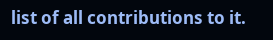list of all contributions to it.